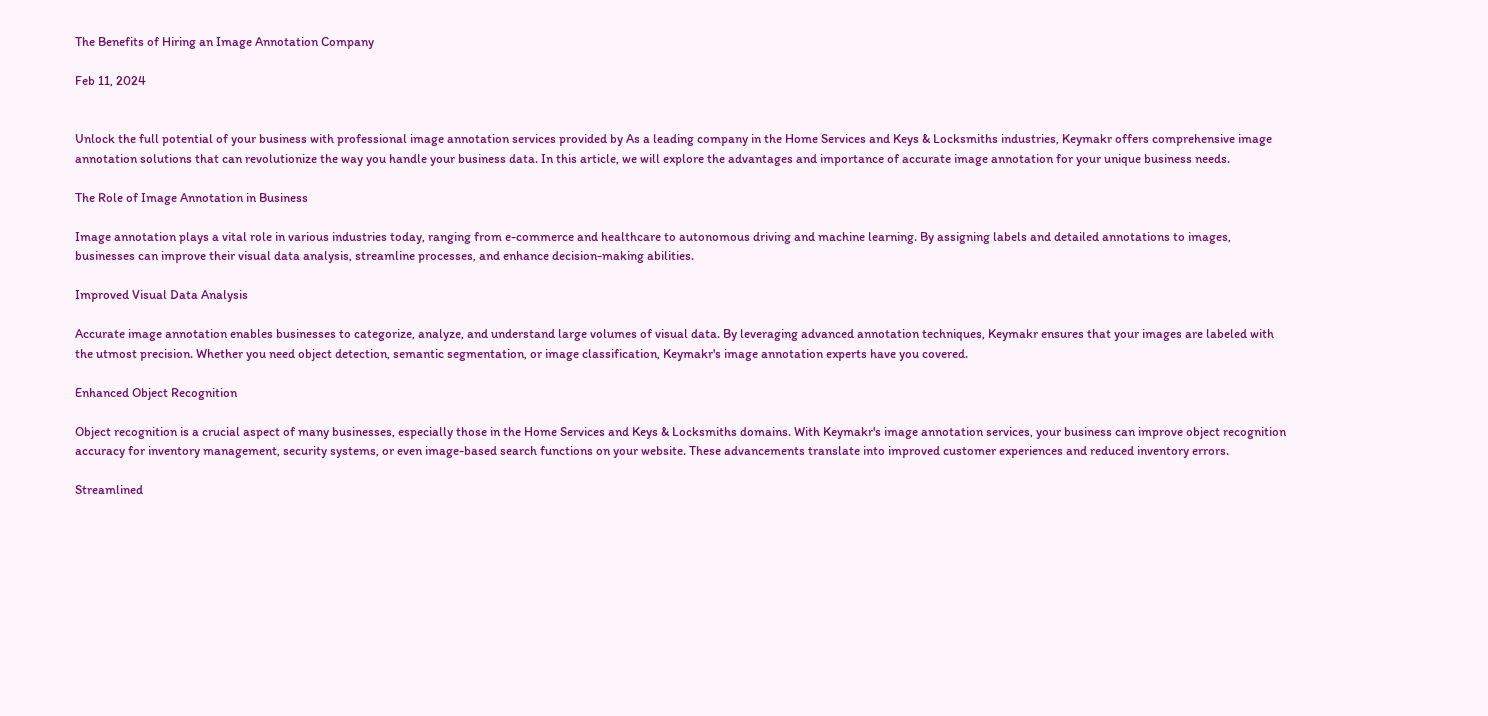The Benefits of Hiring an Image Annotation Company

Feb 11, 2024


Unlock the full potential of your business with professional image annotation services provided by As a leading company in the Home Services and Keys & Locksmiths industries, Keymakr offers comprehensive image annotation solutions that can revolutionize the way you handle your business data. In this article, we will explore the advantages and importance of accurate image annotation for your unique business needs.

The Role of Image Annotation in Business

Image annotation plays a vital role in various industries today, ranging from e-commerce and healthcare to autonomous driving and machine learning. By assigning labels and detailed annotations to images, businesses can improve their visual data analysis, streamline processes, and enhance decision-making abilities.

Improved Visual Data Analysis

Accurate image annotation enables businesses to categorize, analyze, and understand large volumes of visual data. By leveraging advanced annotation techniques, Keymakr ensures that your images are labeled with the utmost precision. Whether you need object detection, semantic segmentation, or image classification, Keymakr's image annotation experts have you covered.

Enhanced Object Recognition

Object recognition is a crucial aspect of many businesses, especially those in the Home Services and Keys & Locksmiths domains. With Keymakr's image annotation services, your business can improve object recognition accuracy for inventory management, security systems, or even image-based search functions on your website. These advancements translate into improved customer experiences and reduced inventory errors.

Streamlined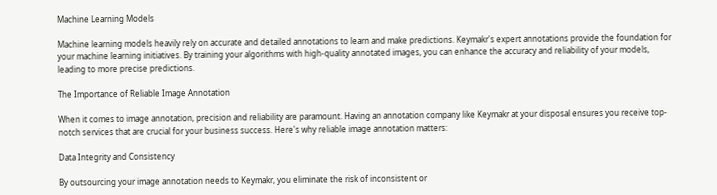Machine Learning Models

Machine learning models heavily rely on accurate and detailed annotations to learn and make predictions. Keymakr's expert annotations provide the foundation for your machine learning initiatives. By training your algorithms with high-quality annotated images, you can enhance the accuracy and reliability of your models, leading to more precise predictions.

The Importance of Reliable Image Annotation

When it comes to image annotation, precision and reliability are paramount. Having an annotation company like Keymakr at your disposal ensures you receive top-notch services that are crucial for your business success. Here's why reliable image annotation matters:

Data Integrity and Consistency

By outsourcing your image annotation needs to Keymakr, you eliminate the risk of inconsistent or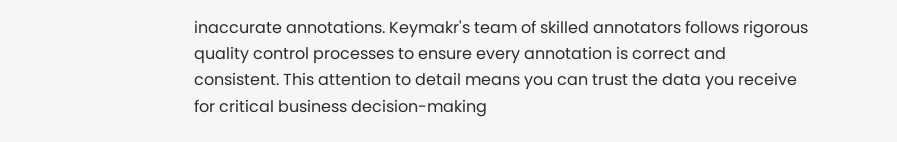inaccurate annotations. Keymakr's team of skilled annotators follows rigorous quality control processes to ensure every annotation is correct and consistent. This attention to detail means you can trust the data you receive for critical business decision-making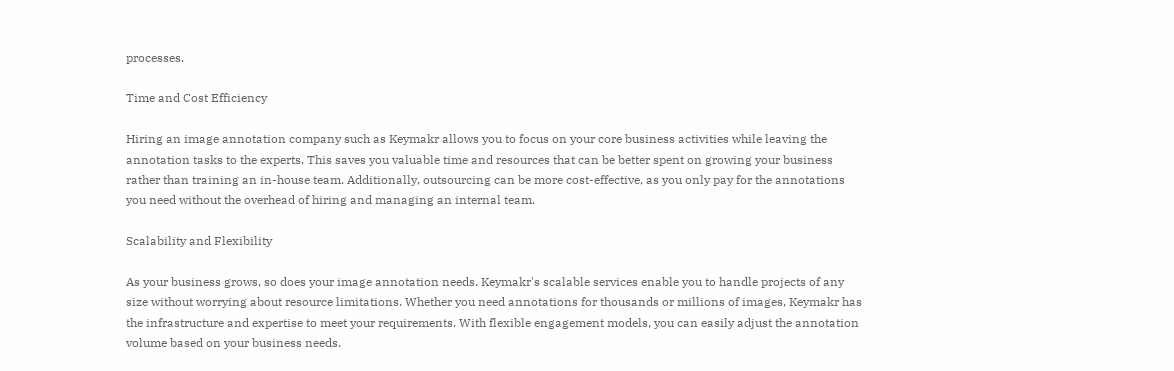processes.

Time and Cost Efficiency

Hiring an image annotation company such as Keymakr allows you to focus on your core business activities while leaving the annotation tasks to the experts. This saves you valuable time and resources that can be better spent on growing your business rather than training an in-house team. Additionally, outsourcing can be more cost-effective, as you only pay for the annotations you need without the overhead of hiring and managing an internal team.

Scalability and Flexibility

As your business grows, so does your image annotation needs. Keymakr's scalable services enable you to handle projects of any size without worrying about resource limitations. Whether you need annotations for thousands or millions of images, Keymakr has the infrastructure and expertise to meet your requirements. With flexible engagement models, you can easily adjust the annotation volume based on your business needs.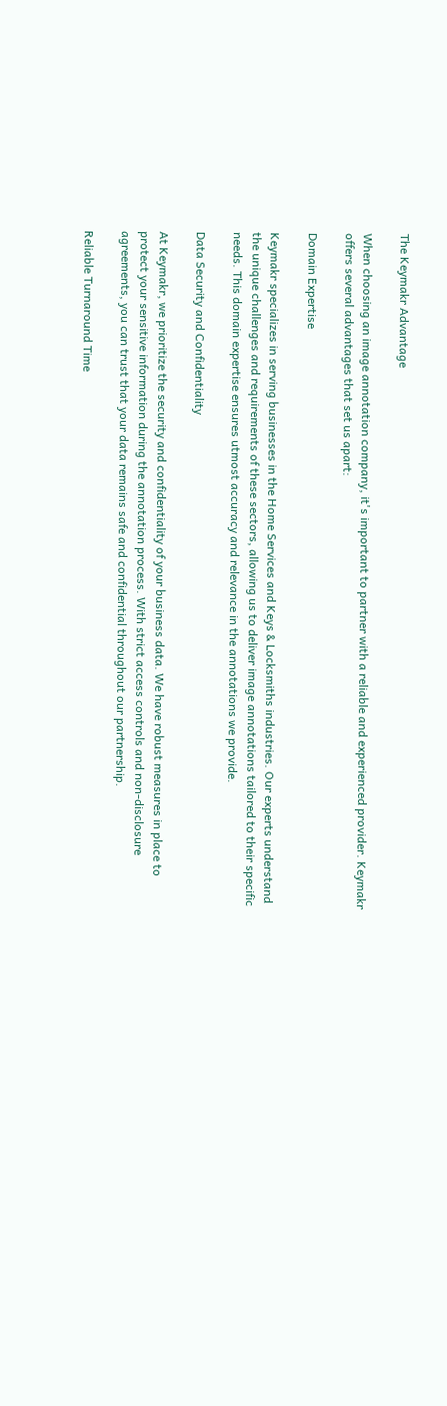The Keymakr Advantage

When choosing an image annotation company, it's important to partner with a reliable and experienced provider. Keymakr offers several advantages that set us apart:

Domain Expertise

Keymakr specializes in serving businesses in the Home Services and Keys & Locksmiths industries. Our experts understand the unique challenges and requirements of these sectors, allowing us to deliver image annotations tailored to their specific needs. This domain expertise ensures utmost accuracy and relevance in the annotations we provide.

Data Security and Confidentiality

At Keymakr, we prioritize the security and confidentiality of your business data. We have robust measures in place to protect your sensitive information during the annotation process. With strict access controls and non-disclosure agreements, you can trust that your data remains safe and confidential throughout our partnership.

Reliable Turnaround Time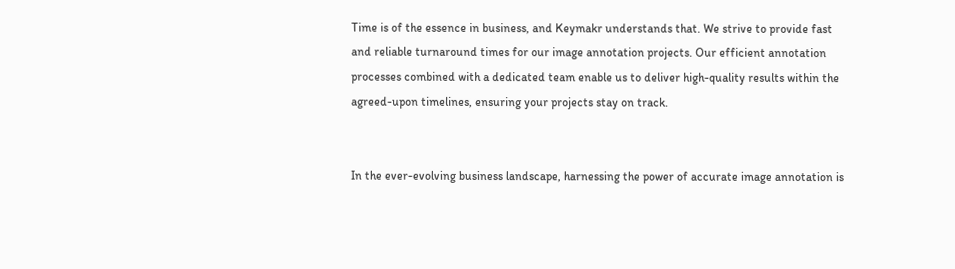Time is of the essence in business, and Keymakr understands that. We strive to provide fast and reliable turnaround times for our image annotation projects. Our efficient annotation processes combined with a dedicated team enable us to deliver high-quality results within the agreed-upon timelines, ensuring your projects stay on track.


In the ever-evolving business landscape, harnessing the power of accurate image annotation is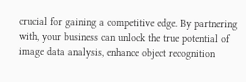crucial for gaining a competitive edge. By partnering with, your business can unlock the true potential of image data analysis, enhance object recognition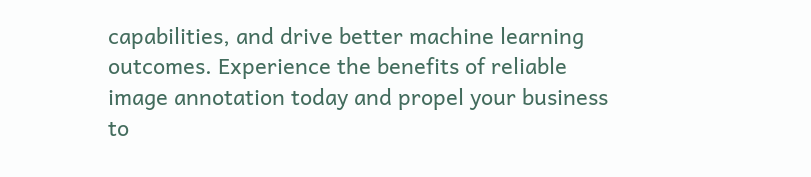capabilities, and drive better machine learning outcomes. Experience the benefits of reliable image annotation today and propel your business to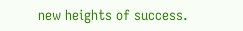new heights of success.